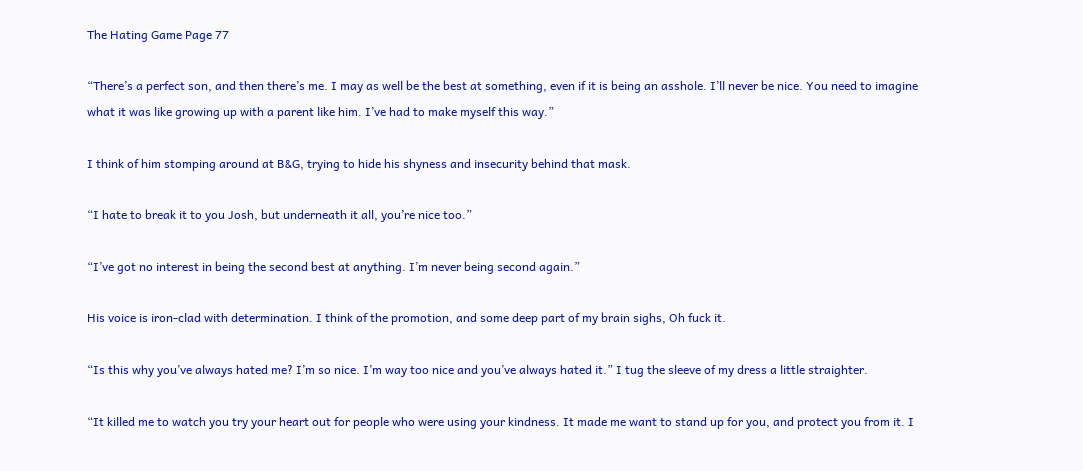The Hating Game Page 77

“There’s a perfect son, and then there’s me. I may as well be the best at something, even if it is being an asshole. I’ll never be nice. You need to imagine what it was like growing up with a parent like him. I’ve had to make myself this way.”

I think of him stomping around at B&G, trying to hide his shyness and insecurity behind that mask.

“I hate to break it to you Josh, but underneath it all, you’re nice too.”

“I’ve got no interest in being the second best at anything. I’m never being second again.”

His voice is iron-clad with determination. I think of the promotion, and some deep part of my brain sighs, Oh fuck it.

“Is this why you’ve always hated me? I’m so nice. I’m way too nice and you’ve always hated it.” I tug the sleeve of my dress a little straighter.

“It killed me to watch you try your heart out for people who were using your kindness. It made me want to stand up for you, and protect you from it. I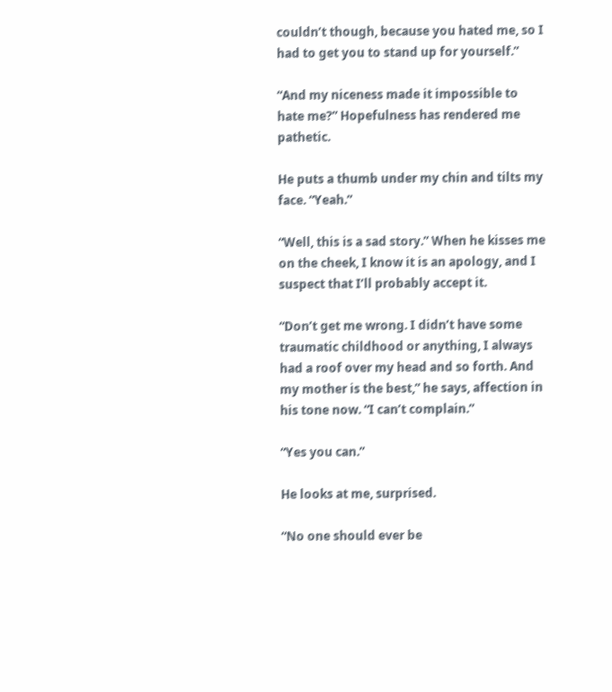couldn’t though, because you hated me, so I had to get you to stand up for yourself.”

“And my niceness made it impossible to hate me?” Hopefulness has rendered me pathetic.

He puts a thumb under my chin and tilts my face. “Yeah.”

“Well, this is a sad story.” When he kisses me on the cheek, I know it is an apology, and I suspect that I’ll probably accept it.

“Don’t get me wrong. I didn’t have some traumatic childhood or anything, I always had a roof over my head and so forth. And my mother is the best,” he says, affection in his tone now. “I can’t complain.”

“Yes you can.”

He looks at me, surprised.

“No one should ever be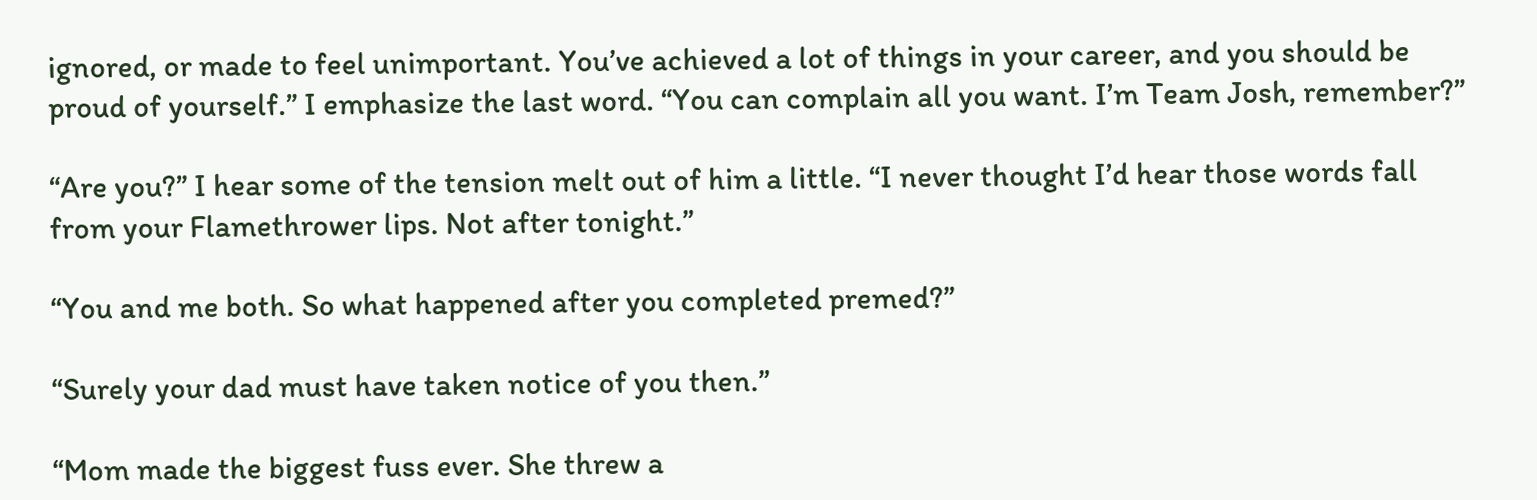ignored, or made to feel unimportant. You’ve achieved a lot of things in your career, and you should be proud of yourself.” I emphasize the last word. “You can complain all you want. I’m Team Josh, remember?”

“Are you?” I hear some of the tension melt out of him a little. “I never thought I’d hear those words fall from your Flamethrower lips. Not after tonight.”

“You and me both. So what happened after you completed premed?”

“Surely your dad must have taken notice of you then.”

“Mom made the biggest fuss ever. She threw a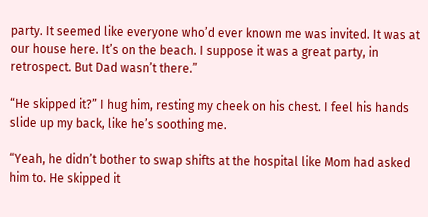party. It seemed like everyone who’d ever known me was invited. It was at our house here. It’s on the beach. I suppose it was a great party, in retrospect. But Dad wasn’t there.”

“He skipped it?” I hug him, resting my cheek on his chest. I feel his hands slide up my back, like he’s soothing me.

“Yeah, he didn’t bother to swap shifts at the hospital like Mom had asked him to. He skipped it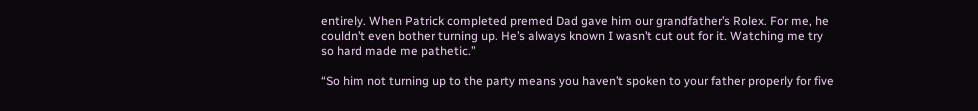entirely. When Patrick completed premed Dad gave him our grandfather’s Rolex. For me, he couldn’t even bother turning up. He’s always known I wasn’t cut out for it. Watching me try so hard made me pathetic.”

“So him not turning up to the party means you haven’t spoken to your father properly for five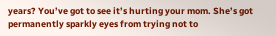years? You’ve got to see it’s hurting your mom. She’s got permanently sparkly eyes from trying not to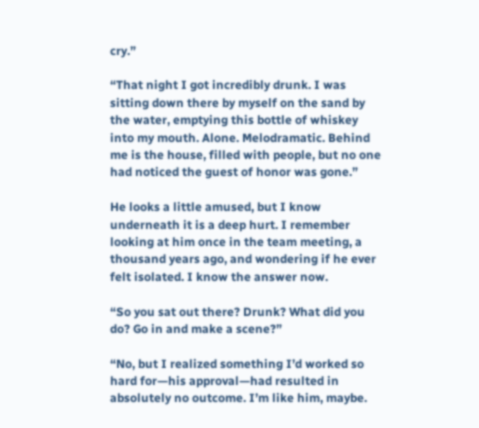cry.”

“That night I got incredibly drunk. I was sitting down there by myself on the sand by the water, emptying this bottle of whiskey into my mouth. Alone. Melodramatic. Behind me is the house, filled with people, but no one had noticed the guest of honor was gone.”

He looks a little amused, but I know underneath it is a deep hurt. I remember looking at him once in the team meeting, a thousand years ago, and wondering if he ever felt isolated. I know the answer now.

“So you sat out there? Drunk? What did you do? Go in and make a scene?”

“No, but I realized something I’d worked so hard for—his approval—had resulted in absolutely no outcome. I’m like him, maybe.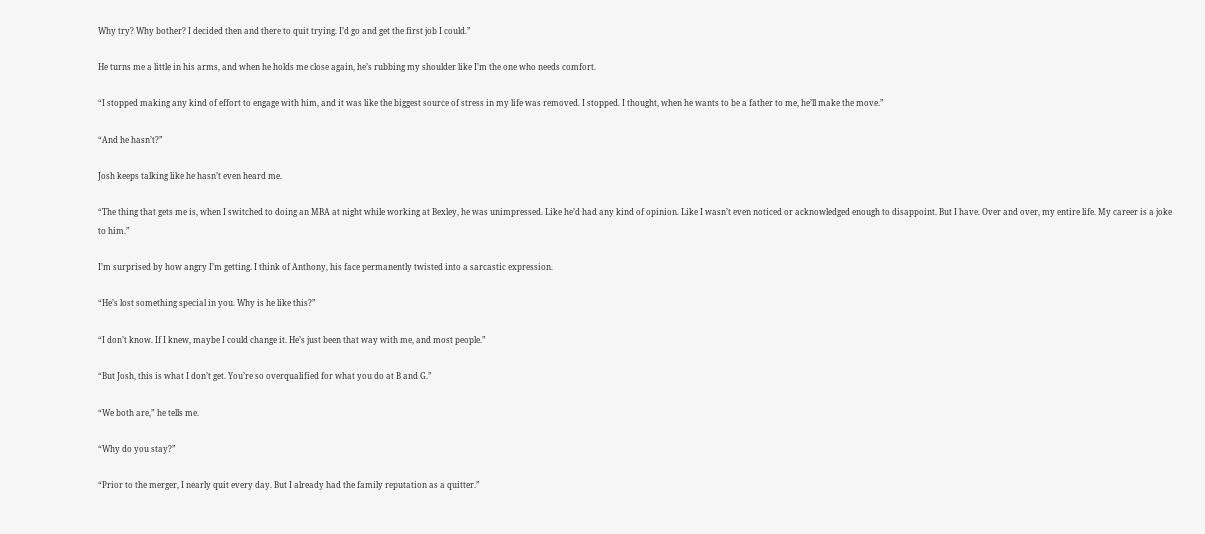Why try? Why bother? I decided then and there to quit trying. I’d go and get the first job I could.”

He turns me a little in his arms, and when he holds me close again, he’s rubbing my shoulder like I’m the one who needs comfort.

“I stopped making any kind of effort to engage with him, and it was like the biggest source of stress in my life was removed. I stopped. I thought, when he wants to be a father to me, he’ll make the move.”

“And he hasn’t?”

Josh keeps talking like he hasn’t even heard me.

“The thing that gets me is, when I switched to doing an MBA at night while working at Bexley, he was unimpressed. Like he’d had any kind of opinion. Like I wasn’t even noticed or acknowledged enough to disappoint. But I have. Over and over, my entire life. My career is a joke to him.”

I’m surprised by how angry I’m getting. I think of Anthony, his face permanently twisted into a sarcastic expression.

“He’s lost something special in you. Why is he like this?”

“I don’t know. If I knew, maybe I could change it. He’s just been that way with me, and most people.”

“But Josh, this is what I don’t get. You’re so overqualified for what you do at B and G.”

“We both are,” he tells me.

“Why do you stay?”

“Prior to the merger, I nearly quit every day. But I already had the family reputation as a quitter.”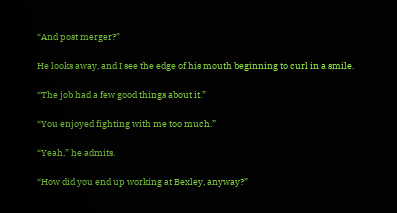“And post merger?”

He looks away, and I see the edge of his mouth beginning to curl in a smile.

“The job had a few good things about it.”

“You enjoyed fighting with me too much.”

“Yeah,” he admits.

“How did you end up working at Bexley, anyway?”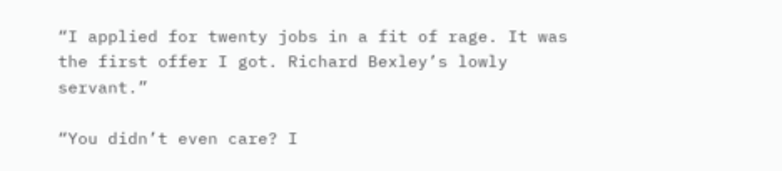“I applied for twenty jobs in a fit of rage. It was the first offer I got. Richard Bexley’s lowly servant.”

“You didn’t even care? I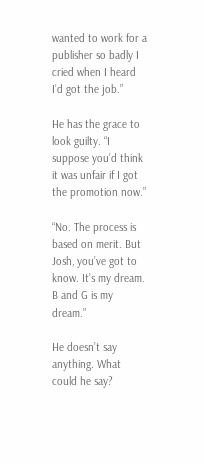wanted to work for a publisher so badly I cried when I heard I’d got the job.”

He has the grace to look guilty. “I suppose you’d think it was unfair if I got the promotion now.”

“No. The process is based on merit. But Josh, you’ve got to know. It’s my dream. B and G is my dream.”

He doesn’t say anything. What could he say?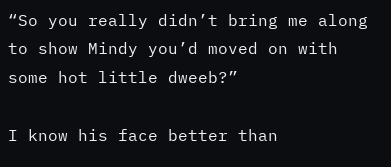“So you really didn’t bring me along to show Mindy you’d moved on with some hot little dweeb?”

I know his face better than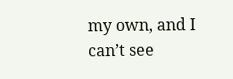my own, and I can’t see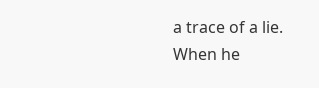a trace of a lie. When he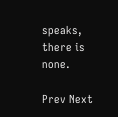speaks, there is none.

Prev Next